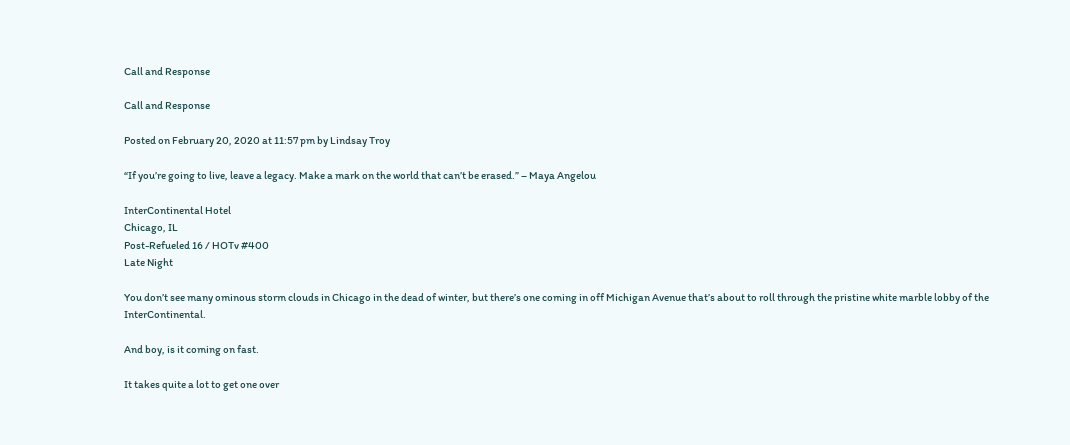Call and Response

Call and Response

Posted on February 20, 2020 at 11:57 pm by Lindsay Troy

“If you’re going to live, leave a legacy. Make a mark on the world that can’t be erased.” – Maya Angelou

InterContinental Hotel
Chicago, IL
Post-Refueled 16 / HOTv #400
Late Night

You don’t see many ominous storm clouds in Chicago in the dead of winter, but there’s one coming in off Michigan Avenue that’s about to roll through the pristine white marble lobby of the InterContinental.

And boy, is it coming on fast.

It takes quite a lot to get one over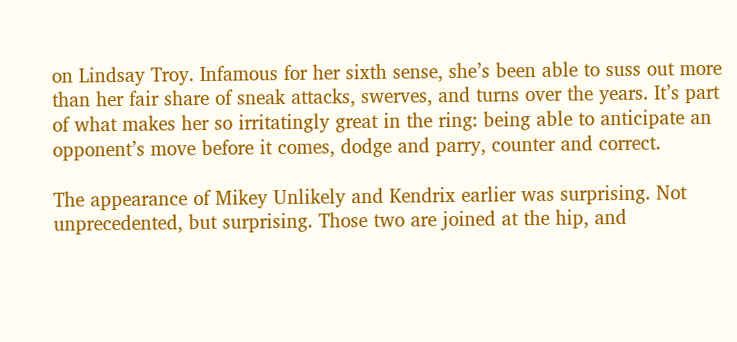on Lindsay Troy. Infamous for her sixth sense, she’s been able to suss out more than her fair share of sneak attacks, swerves, and turns over the years. It’s part of what makes her so irritatingly great in the ring: being able to anticipate an opponent’s move before it comes, dodge and parry, counter and correct.

The appearance of Mikey Unlikely and Kendrix earlier was surprising. Not unprecedented, but surprising. Those two are joined at the hip, and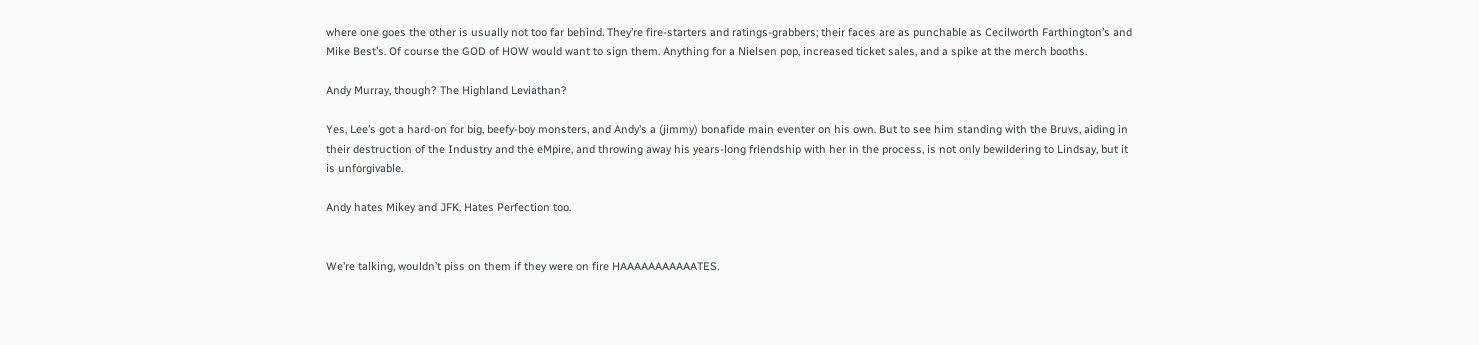where one goes the other is usually not too far behind. They’re fire-starters and ratings-grabbers; their faces are as punchable as Cecilworth Farthington’s and Mike Best’s. Of course the GOD of HOW would want to sign them. Anything for a Nielsen pop, increased ticket sales, and a spike at the merch booths.

Andy Murray, though? The Highland Leviathan?

Yes, Lee’s got a hard-on for big, beefy-boy monsters, and Andy’s a (jimmy) bonafide main eventer on his own. But to see him standing with the Bruvs, aiding in their destruction of the Industry and the eMpire, and throwing away his years-long friendship with her in the process, is not only bewildering to Lindsay, but it is unforgivable.

Andy hates Mikey and JFK. Hates Perfection too.


We’re talking, wouldn’t piss on them if they were on fire HAAAAAAAAAAATES.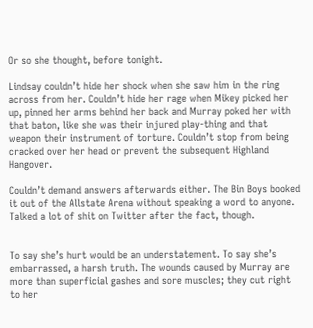Or so she thought, before tonight.

Lindsay couldn’t hide her shock when she saw him in the ring across from her. Couldn’t hide her rage when Mikey picked her up, pinned her arms behind her back and Murray poked her with that baton, like she was their injured play-thing and that weapon their instrument of torture. Couldn’t stop from being cracked over her head or prevent the subsequent Highland Hangover.

Couldn’t demand answers afterwards either. The Bin Boys booked it out of the Allstate Arena without speaking a word to anyone. Talked a lot of shit on Twitter after the fact, though.


To say she’s hurt would be an understatement. To say she’s embarrassed, a harsh truth. The wounds caused by Murray are more than superficial gashes and sore muscles; they cut right to her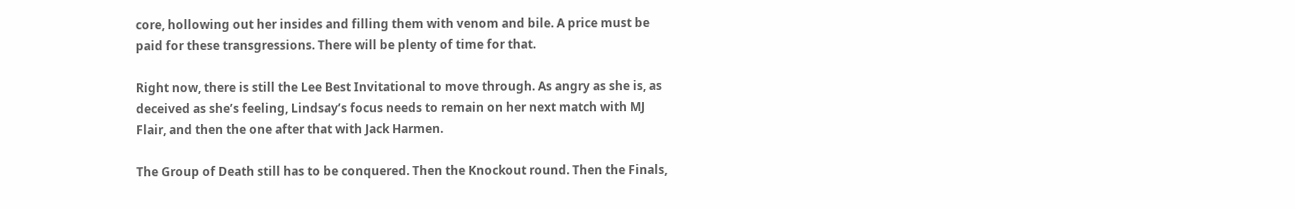core, hollowing out her insides and filling them with venom and bile. A price must be paid for these transgressions. There will be plenty of time for that.

Right now, there is still the Lee Best Invitational to move through. As angry as she is, as deceived as she’s feeling, Lindsay’s focus needs to remain on her next match with MJ Flair, and then the one after that with Jack Harmen.

The Group of Death still has to be conquered. Then the Knockout round. Then the Finals,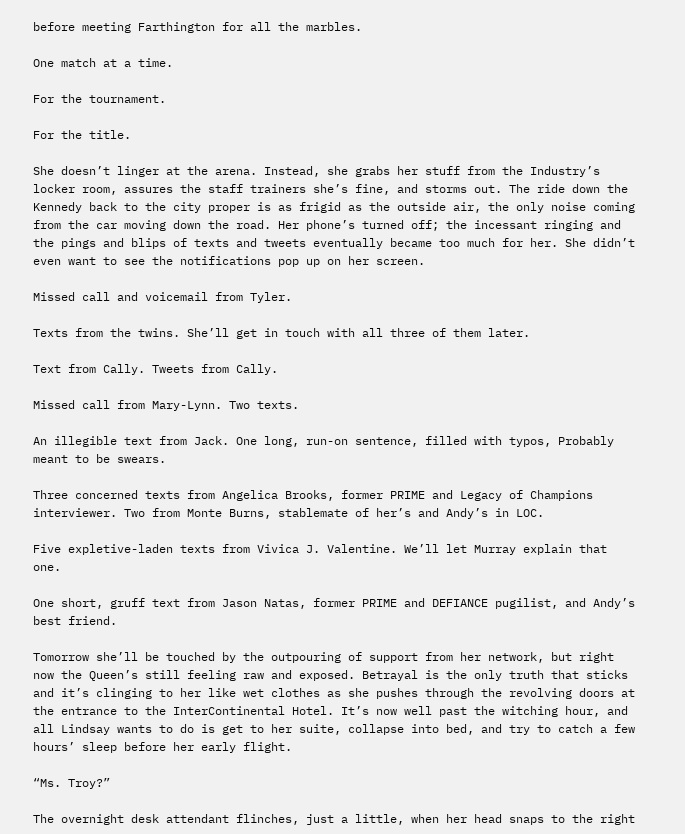before meeting Farthington for all the marbles.

One match at a time.

For the tournament.

For the title.

She doesn’t linger at the arena. Instead, she grabs her stuff from the Industry’s locker room, assures the staff trainers she’s fine, and storms out. The ride down the Kennedy back to the city proper is as frigid as the outside air, the only noise coming from the car moving down the road. Her phone’s turned off; the incessant ringing and the pings and blips of texts and tweets eventually became too much for her. She didn’t even want to see the notifications pop up on her screen.

Missed call and voicemail from Tyler.

Texts from the twins. She’ll get in touch with all three of them later.

Text from Cally. Tweets from Cally.

Missed call from Mary-Lynn. Two texts.

An illegible text from Jack. One long, run-on sentence, filled with typos, Probably meant to be swears.

Three concerned texts from Angelica Brooks, former PRIME and Legacy of Champions interviewer. Two from Monte Burns, stablemate of her’s and Andy’s in LOC.

Five expletive-laden texts from Vivica J. Valentine. We’ll let Murray explain that one.

One short, gruff text from Jason Natas, former PRIME and DEFIANCE pugilist, and Andy’s best friend.

Tomorrow she’ll be touched by the outpouring of support from her network, but right now the Queen’s still feeling raw and exposed. Betrayal is the only truth that sticks and it’s clinging to her like wet clothes as she pushes through the revolving doors at the entrance to the InterContinental Hotel. It’s now well past the witching hour, and all Lindsay wants to do is get to her suite, collapse into bed, and try to catch a few hours’ sleep before her early flight.

“Ms. Troy?”

The overnight desk attendant flinches, just a little, when her head snaps to the right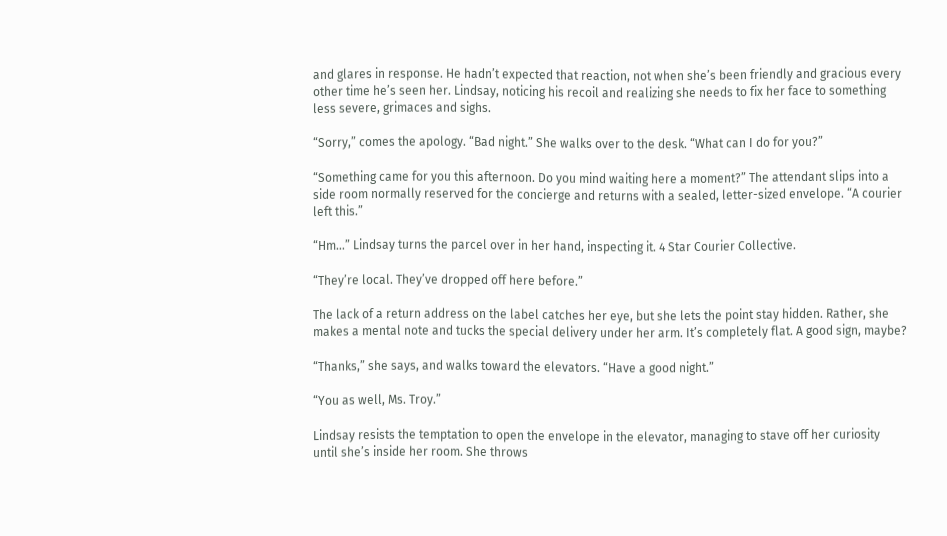and glares in response. He hadn’t expected that reaction, not when she’s been friendly and gracious every other time he’s seen her. Lindsay, noticing his recoil and realizing she needs to fix her face to something less severe, grimaces and sighs.

“Sorry,” comes the apology. “Bad night.” She walks over to the desk. “What can I do for you?”

“Something came for you this afternoon. Do you mind waiting here a moment?” The attendant slips into a side room normally reserved for the concierge and returns with a sealed, letter-sized envelope. “A courier left this.”

“Hm…” Lindsay turns the parcel over in her hand, inspecting it. 4 Star Courier Collective.

“They’re local. They’ve dropped off here before.”

The lack of a return address on the label catches her eye, but she lets the point stay hidden. Rather, she makes a mental note and tucks the special delivery under her arm. It’s completely flat. A good sign, maybe?

“Thanks,” she says, and walks toward the elevators. “Have a good night.”

“You as well, Ms. Troy.”

Lindsay resists the temptation to open the envelope in the elevator, managing to stave off her curiosity until she’s inside her room. She throws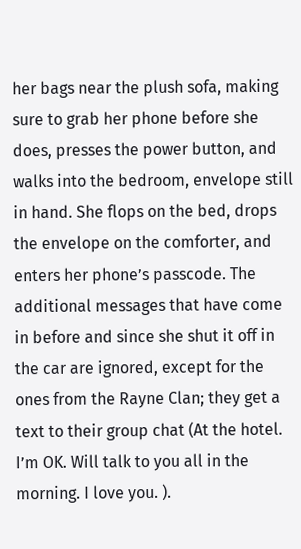her bags near the plush sofa, making sure to grab her phone before she does, presses the power button, and walks into the bedroom, envelope still in hand. She flops on the bed, drops the envelope on the comforter, and enters her phone’s passcode. The additional messages that have come in before and since she shut it off in the car are ignored, except for the ones from the Rayne Clan; they get a text to their group chat (At the hotel. I’m OK. Will talk to you all in the morning. I love you. ).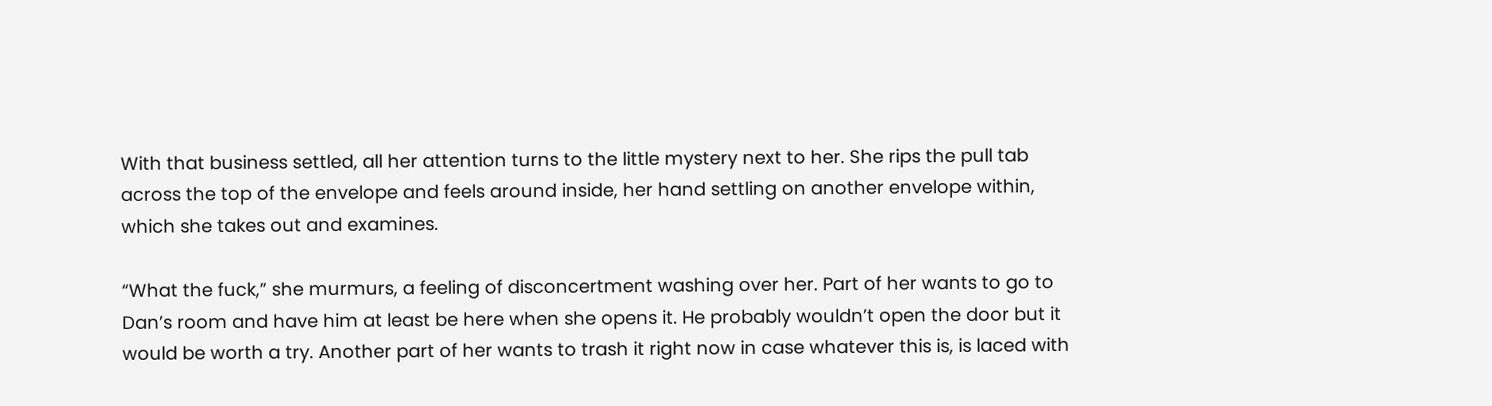With that business settled, all her attention turns to the little mystery next to her. She rips the pull tab across the top of the envelope and feels around inside, her hand settling on another envelope within, which she takes out and examines.

“What the fuck,” she murmurs, a feeling of disconcertment washing over her. Part of her wants to go to Dan’s room and have him at least be here when she opens it. He probably wouldn’t open the door but it would be worth a try. Another part of her wants to trash it right now in case whatever this is, is laced with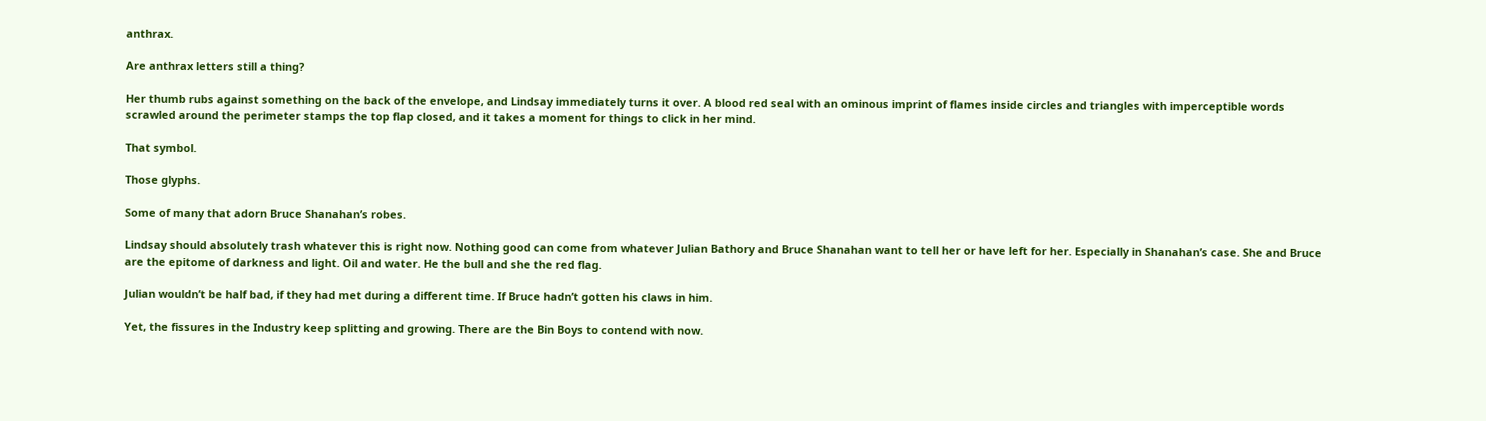anthrax.

Are anthrax letters still a thing?

Her thumb rubs against something on the back of the envelope, and Lindsay immediately turns it over. A blood red seal with an ominous imprint of flames inside circles and triangles with imperceptible words scrawled around the perimeter stamps the top flap closed, and it takes a moment for things to click in her mind.

That symbol.

Those glyphs.

Some of many that adorn Bruce Shanahan’s robes.

Lindsay should absolutely trash whatever this is right now. Nothing good can come from whatever Julian Bathory and Bruce Shanahan want to tell her or have left for her. Especially in Shanahan’s case. She and Bruce are the epitome of darkness and light. Oil and water. He the bull and she the red flag.

Julian wouldn’t be half bad, if they had met during a different time. If Bruce hadn’t gotten his claws in him.

Yet, the fissures in the Industry keep splitting and growing. There are the Bin Boys to contend with now.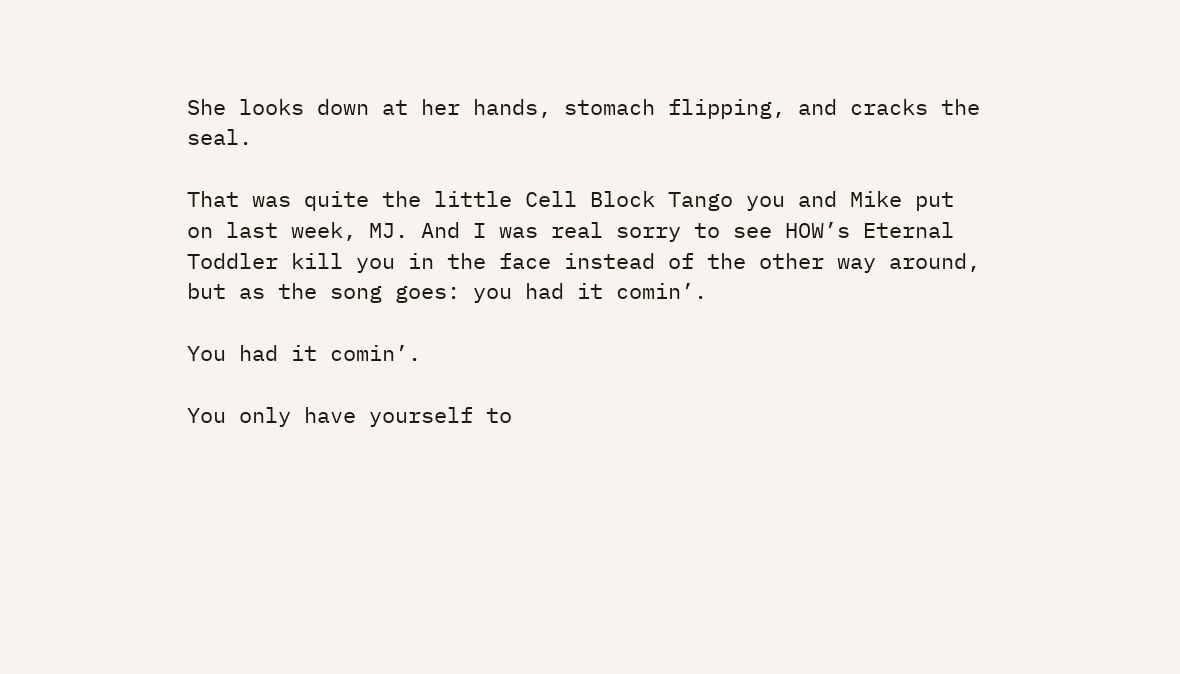She looks down at her hands, stomach flipping, and cracks the seal.

That was quite the little Cell Block Tango you and Mike put on last week, MJ. And I was real sorry to see HOW’s Eternal Toddler kill you in the face instead of the other way around, but as the song goes: you had it comin’.

You had it comin’.

You only have yourself to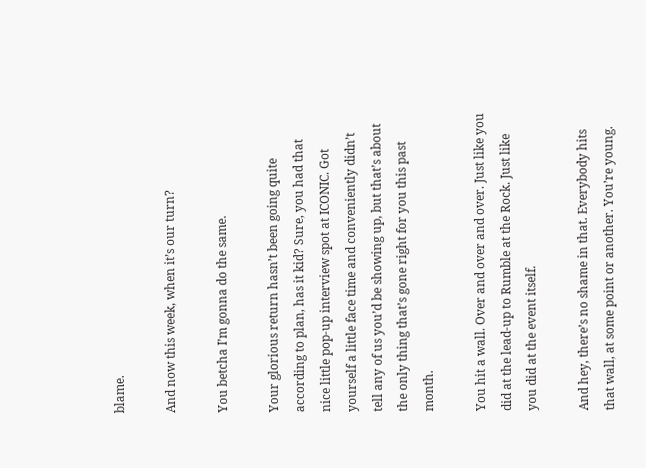blame.

And now this week, when it’s our turn?

You betcha I’m gonna do the same.

Your glorious return hasn’t been going quite according to plan, has it kid? Sure, you had that nice little pop-up interview spot at ICONIC. Got yourself a little face time and conveniently didn’t tell any of us you’d be showing up, but that’s about the only thing that’s gone right for you this past month.

You hit a wall. Over and over and over. Just like you did at the lead-up to Rumble at the Rock. Just like you did at the event itself.

And hey, there’s no shame in that. Everybody hits that wall, at some point or another. You’re young.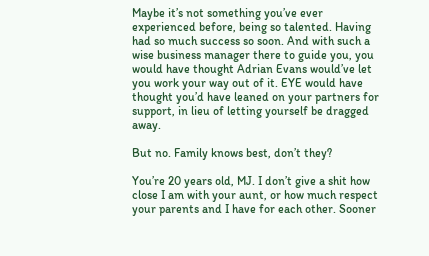Maybe it’s not something you’ve ever experienced before, being so talented. Having had so much success so soon. And with such a wise business manager there to guide you, you would have thought Adrian Evans would’ve let you work your way out of it. EYE would have thought you’d have leaned on your partners for support, in lieu of letting yourself be dragged away.

But no. Family knows best, don’t they?

You’re 20 years old, MJ. I don’t give a shit how close I am with your aunt, or how much respect your parents and I have for each other. Sooner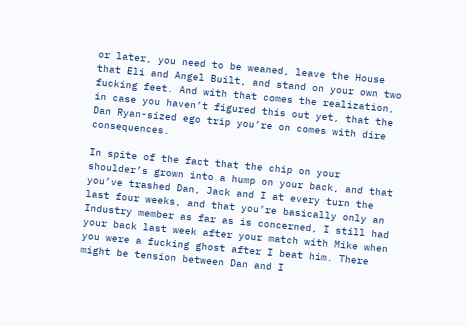or later, you need to be weaned, leave the House that Eli and Angel Built, and stand on your own two fucking feet. And with that comes the realization, in case you haven’t figured this out yet, that the Dan Ryan-sized ego trip you’re on comes with dire consequences.

In spite of the fact that the chip on your shoulder’s grown into a hump on your back, and that you’ve trashed Dan, Jack and I at every turn the last four weeks, and that you’re basically only an Industry member as far as is concerned, I still had your back last week after your match with Mike when you were a fucking ghost after I beat him. There might be tension between Dan and I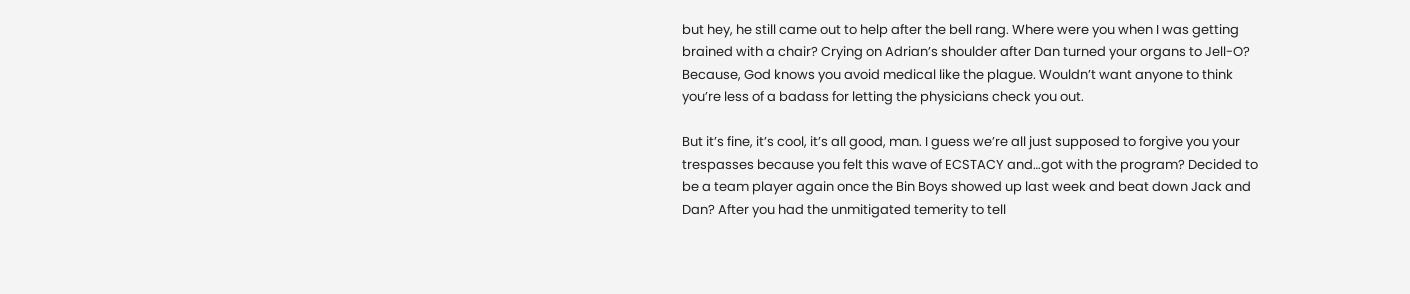but hey, he still came out to help after the bell rang. Where were you when I was getting brained with a chair? Crying on Adrian’s shoulder after Dan turned your organs to Jell-O? Because, God knows you avoid medical like the plague. Wouldn’t want anyone to think you’re less of a badass for letting the physicians check you out.

But it’s fine, it’s cool, it’s all good, man. I guess we’re all just supposed to forgive you your trespasses because you felt this wave of ECSTACY and…got with the program? Decided to be a team player again once the Bin Boys showed up last week and beat down Jack and Dan? After you had the unmitigated temerity to tell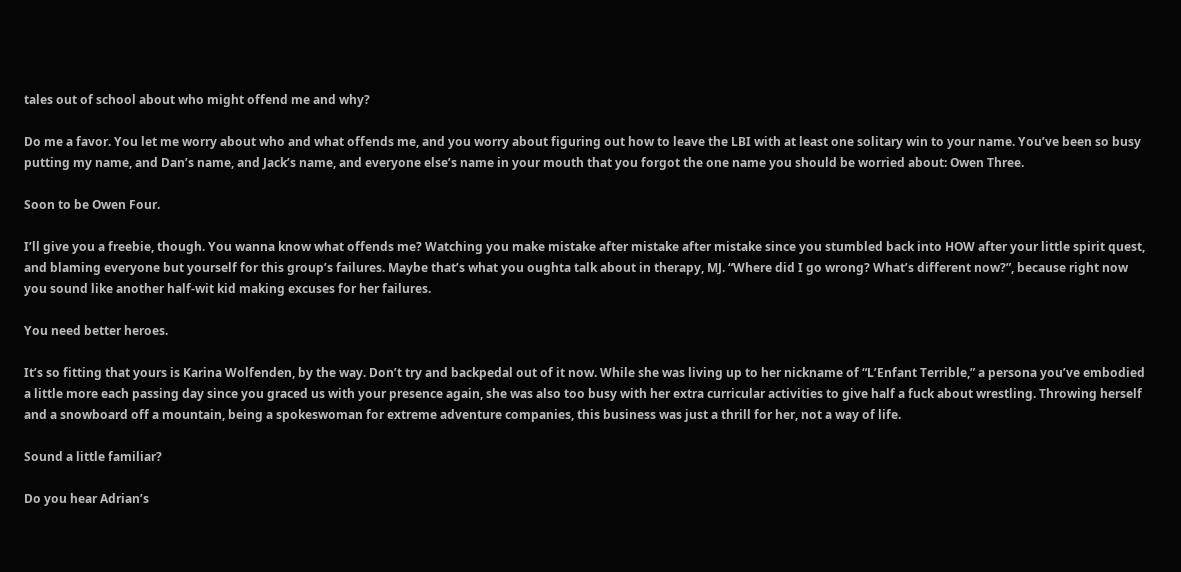tales out of school about who might offend me and why?

Do me a favor. You let me worry about who and what offends me, and you worry about figuring out how to leave the LBI with at least one solitary win to your name. You’ve been so busy putting my name, and Dan’s name, and Jack’s name, and everyone else’s name in your mouth that you forgot the one name you should be worried about: Owen Three.

Soon to be Owen Four.

I’ll give you a freebie, though. You wanna know what offends me? Watching you make mistake after mistake after mistake since you stumbled back into HOW after your little spirit quest, and blaming everyone but yourself for this group’s failures. Maybe that’s what you oughta talk about in therapy, MJ. “Where did I go wrong? What’s different now?”, because right now you sound like another half-wit kid making excuses for her failures.

You need better heroes.

It’s so fitting that yours is Karina Wolfenden, by the way. Don’t try and backpedal out of it now. While she was living up to her nickname of “L’Enfant Terrible,” a persona you’ve embodied a little more each passing day since you graced us with your presence again, she was also too busy with her extra curricular activities to give half a fuck about wrestling. Throwing herself and a snowboard off a mountain, being a spokeswoman for extreme adventure companies, this business was just a thrill for her, not a way of life.

Sound a little familiar?

Do you hear Adrian’s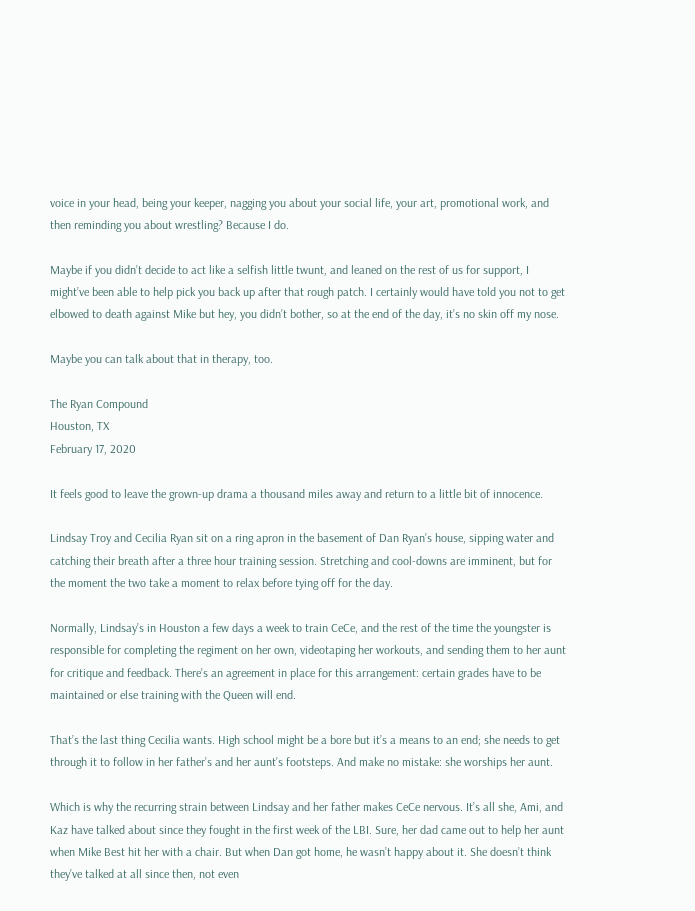voice in your head, being your keeper, nagging you about your social life, your art, promotional work, and then reminding you about wrestling? Because I do.

Maybe if you didn’t decide to act like a selfish little twunt, and leaned on the rest of us for support, I might’ve been able to help pick you back up after that rough patch. I certainly would have told you not to get elbowed to death against Mike but hey, you didn’t bother, so at the end of the day, it’s no skin off my nose.

Maybe you can talk about that in therapy, too.

The Ryan Compound
Houston, TX
February 17, 2020

It feels good to leave the grown-up drama a thousand miles away and return to a little bit of innocence.

Lindsay Troy and Cecilia Ryan sit on a ring apron in the basement of Dan Ryan’s house, sipping water and catching their breath after a three hour training session. Stretching and cool-downs are imminent, but for the moment the two take a moment to relax before tying off for the day.

Normally, Lindsay’s in Houston a few days a week to train CeCe, and the rest of the time the youngster is responsible for completing the regiment on her own, videotaping her workouts, and sending them to her aunt for critique and feedback. There’s an agreement in place for this arrangement: certain grades have to be maintained or else training with the Queen will end.

That’s the last thing Cecilia wants. High school might be a bore but it’s a means to an end; she needs to get through it to follow in her father’s and her aunt’s footsteps. And make no mistake: she worships her aunt.

Which is why the recurring strain between Lindsay and her father makes CeCe nervous. It’s all she, Ami, and Kaz have talked about since they fought in the first week of the LBI. Sure, her dad came out to help her aunt when Mike Best hit her with a chair. But when Dan got home, he wasn’t happy about it. She doesn’t think they’ve talked at all since then, not even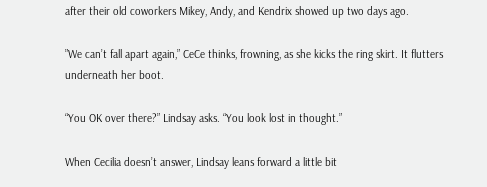after their old coworkers Mikey, Andy, and Kendrix showed up two days ago.

”We can’t fall apart again,” CeCe thinks, frowning, as she kicks the ring skirt. It flutters underneath her boot.

“You OK over there?” Lindsay asks. “You look lost in thought.”

When Cecilia doesn’t answer, Lindsay leans forward a little bit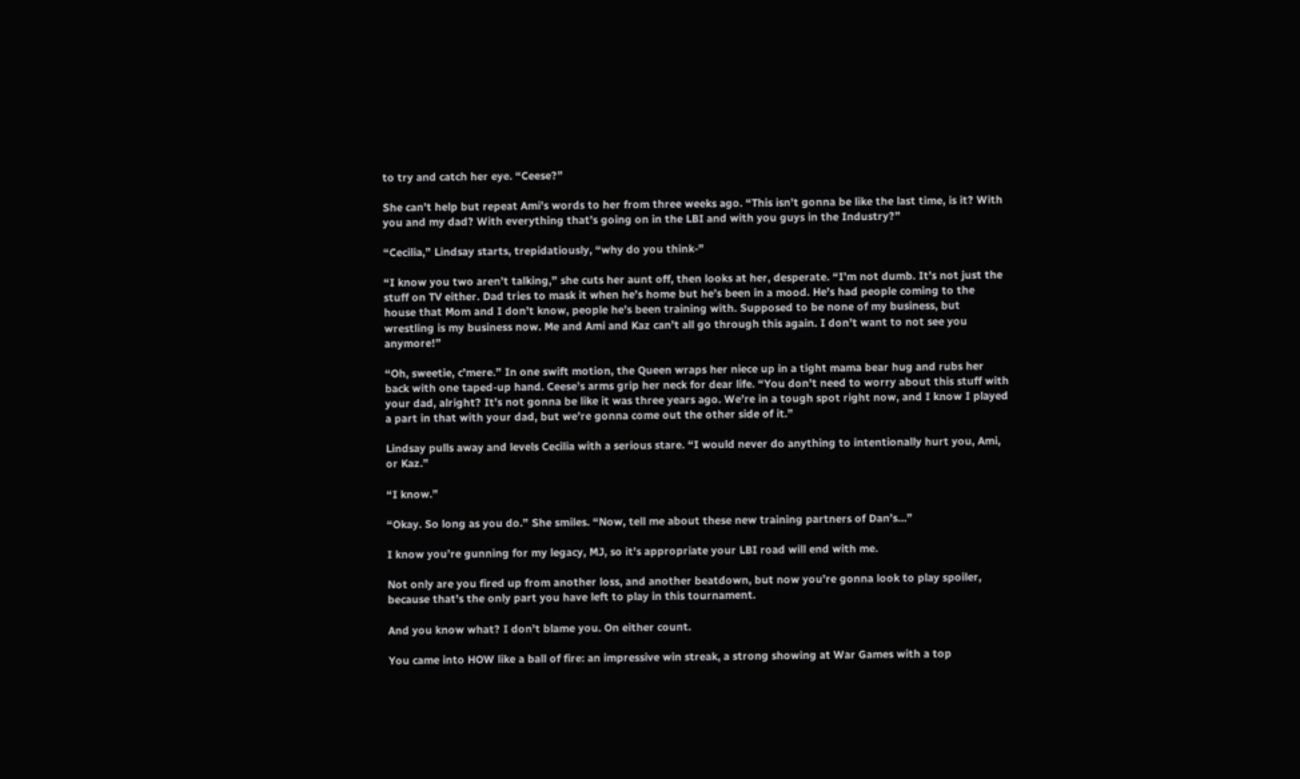to try and catch her eye. “Ceese?”

She can’t help but repeat Ami’s words to her from three weeks ago. “This isn’t gonna be like the last time, is it? With you and my dad? With everything that’s going on in the LBI and with you guys in the Industry?”

“Cecilia,” Lindsay starts, trepidatiously, “why do you think-”

“I know you two aren’t talking,” she cuts her aunt off, then looks at her, desperate. “I’m not dumb. It’s not just the stuff on TV either. Dad tries to mask it when he’s home but he’s been in a mood. He’s had people coming to the house that Mom and I don’t know, people he’s been training with. Supposed to be none of my business, but wrestling is my business now. Me and Ami and Kaz can’t all go through this again. I don’t want to not see you anymore!”

“Oh, sweetie, c’mere.” In one swift motion, the Queen wraps her niece up in a tight mama bear hug and rubs her back with one taped-up hand. Ceese’s arms grip her neck for dear life. “You don’t need to worry about this stuff with your dad, alright? It’s not gonna be like it was three years ago. We’re in a tough spot right now, and I know I played a part in that with your dad, but we’re gonna come out the other side of it.”

Lindsay pulls away and levels Cecilia with a serious stare. “I would never do anything to intentionally hurt you, Ami, or Kaz.”

“I know.”

“Okay. So long as you do.” She smiles. “Now, tell me about these new training partners of Dan’s…”

I know you’re gunning for my legacy, MJ, so it’s appropriate your LBI road will end with me.

Not only are you fired up from another loss, and another beatdown, but now you’re gonna look to play spoiler, because that’s the only part you have left to play in this tournament.

And you know what? I don’t blame you. On either count.

You came into HOW like a ball of fire: an impressive win streak, a strong showing at War Games with a top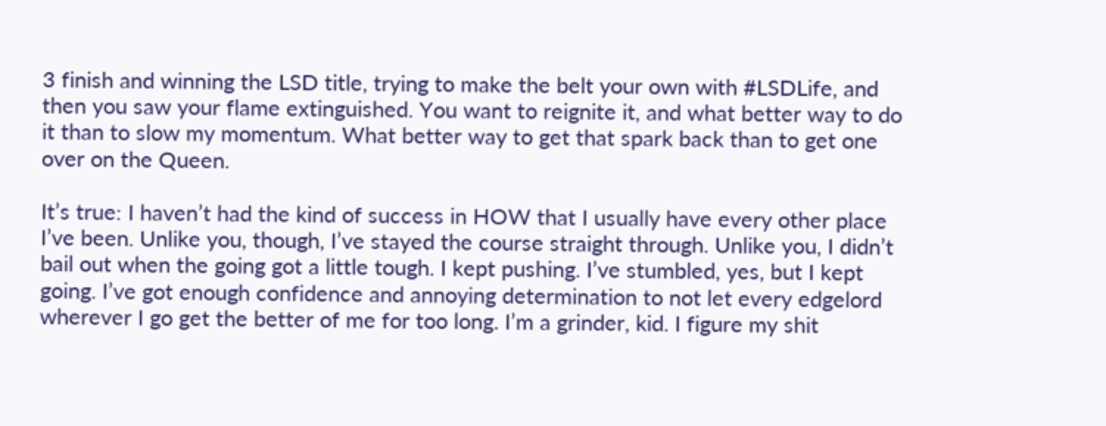3 finish and winning the LSD title, trying to make the belt your own with #LSDLife, and then you saw your flame extinguished. You want to reignite it, and what better way to do it than to slow my momentum. What better way to get that spark back than to get one over on the Queen.

It’s true: I haven’t had the kind of success in HOW that I usually have every other place I’ve been. Unlike you, though, I’ve stayed the course straight through. Unlike you, I didn’t bail out when the going got a little tough. I kept pushing. I’ve stumbled, yes, but I kept going. I’ve got enough confidence and annoying determination to not let every edgelord wherever I go get the better of me for too long. I’m a grinder, kid. I figure my shit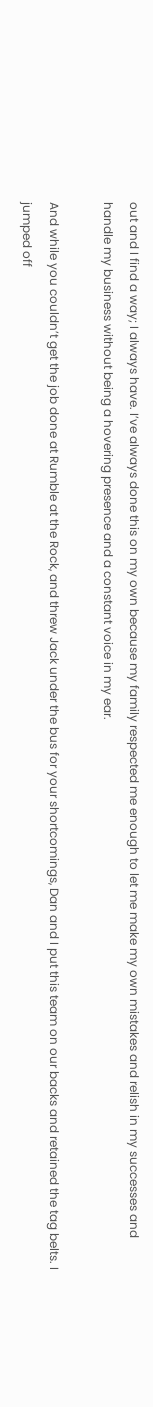out and I find a way; I always have. I’ve always done this on my own because my family respected me enough to let me make my own mistakes and relish in my successes and handle my business without being a hovering presence and a constant voice in my ear.

And while you couldn’t get the job done at Rumble at the Rock, and threw Jack under the bus for your shortcomings, Dan and I put this team on our backs and retained the tag belts. I jumped off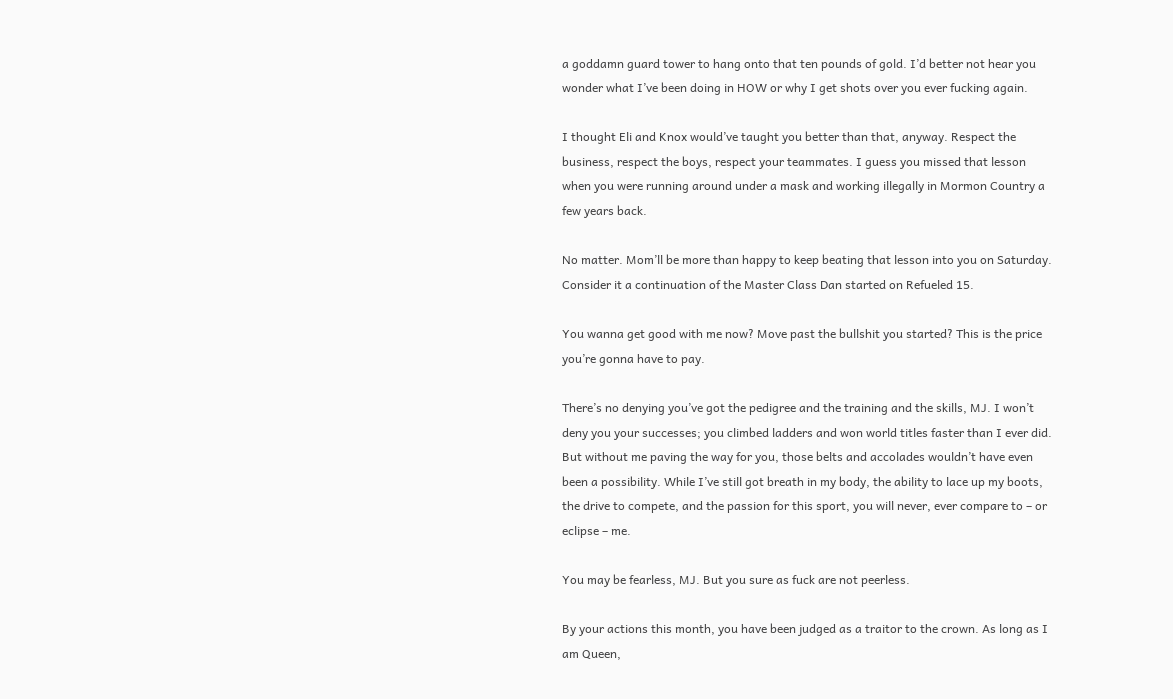a goddamn guard tower to hang onto that ten pounds of gold. I’d better not hear you wonder what I’ve been doing in HOW or why I get shots over you ever fucking again.

I thought Eli and Knox would’ve taught you better than that, anyway. Respect the business, respect the boys, respect your teammates. I guess you missed that lesson when you were running around under a mask and working illegally in Mormon Country a few years back.

No matter. Mom’ll be more than happy to keep beating that lesson into you on Saturday. Consider it a continuation of the Master Class Dan started on Refueled 15.

You wanna get good with me now? Move past the bullshit you started? This is the price you’re gonna have to pay.

There’s no denying you’ve got the pedigree and the training and the skills, MJ. I won’t deny you your successes; you climbed ladders and won world titles faster than I ever did. But without me paving the way for you, those belts and accolades wouldn’t have even been a possibility. While I’ve still got breath in my body, the ability to lace up my boots, the drive to compete, and the passion for this sport, you will never, ever compare to – or eclipse – me.

You may be fearless, MJ. But you sure as fuck are not peerless.

By your actions this month, you have been judged as a traitor to the crown. As long as I am Queen,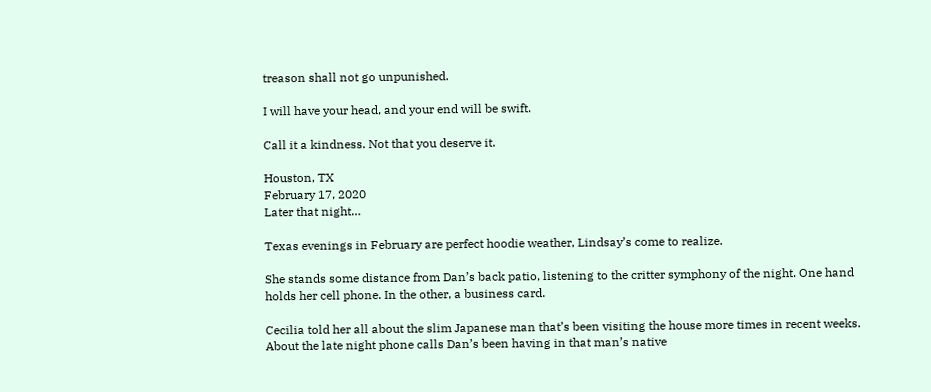treason shall not go unpunished.

I will have your head, and your end will be swift.

Call it a kindness. Not that you deserve it.

Houston, TX
February 17, 2020
Later that night…

Texas evenings in February are perfect hoodie weather, Lindsay’s come to realize.

She stands some distance from Dan’s back patio, listening to the critter symphony of the night. One hand holds her cell phone. In the other, a business card.

Cecilia told her all about the slim Japanese man that’s been visiting the house more times in recent weeks. About the late night phone calls Dan’s been having in that man’s native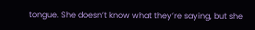tongue. She doesn’t know what they’re saying, but she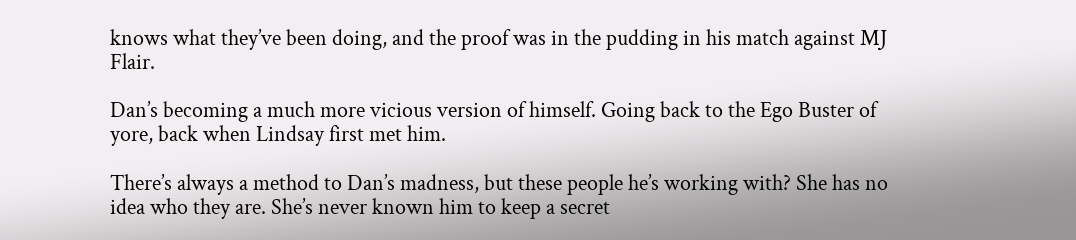knows what they’ve been doing, and the proof was in the pudding in his match against MJ Flair.

Dan’s becoming a much more vicious version of himself. Going back to the Ego Buster of yore, back when Lindsay first met him.

There’s always a method to Dan’s madness, but these people he’s working with? She has no idea who they are. She’s never known him to keep a secret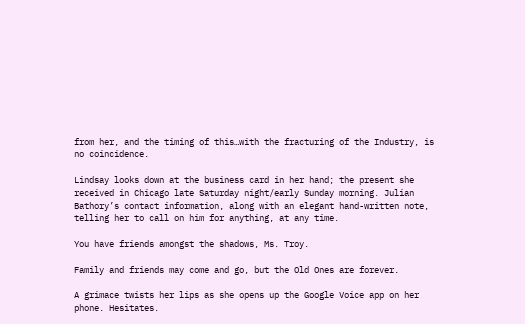from her, and the timing of this…with the fracturing of the Industry, is no coincidence.

Lindsay looks down at the business card in her hand; the present she received in Chicago late Saturday night/early Sunday morning. Julian Bathory’s contact information, along with an elegant hand-written note, telling her to call on him for anything, at any time.

You have friends amongst the shadows, Ms. Troy.

Family and friends may come and go, but the Old Ones are forever.

A grimace twists her lips as she opens up the Google Voice app on her phone. Hesitates.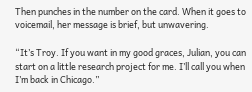Then punches in the number on the card. When it goes to voicemail, her message is brief, but unwavering.

“It’s Troy. If you want in my good graces, Julian, you can start on a little research project for me. I’ll call you when I’m back in Chicago.”